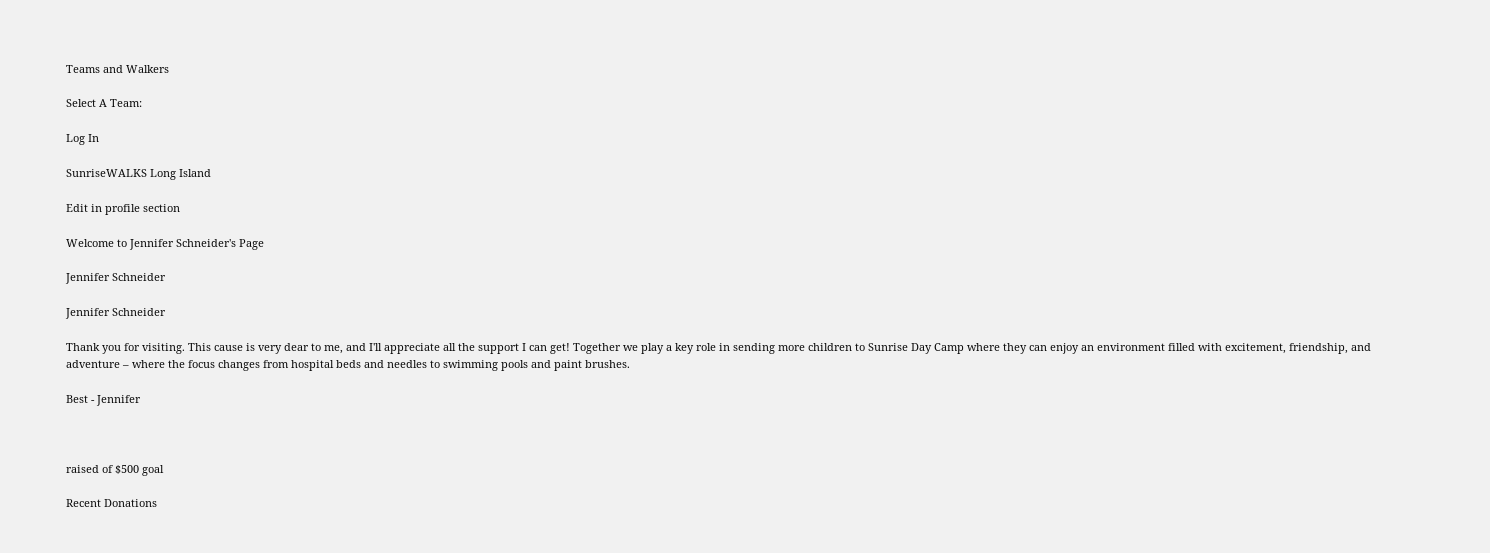Teams and Walkers

Select A Team:

Log In

SunriseWALKS Long Island

Edit in profile section

Welcome to Jennifer Schneider's Page

Jennifer Schneider

Jennifer Schneider

Thank you for visiting. This cause is very dear to me, and I'll appreciate all the support I can get! Together we play a key role in sending more children to Sunrise Day Camp where they can enjoy an environment filled with excitement, friendship, and adventure – where the focus changes from hospital beds and needles to swimming pools and paint brushes.

Best - Jennifer



raised of $500 goal

Recent Donations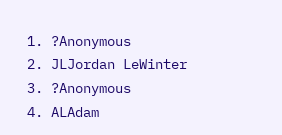1. ?Anonymous
2. JLJordan LeWinter
3. ?Anonymous
4. ALAdam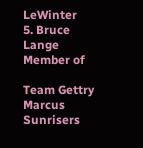LeWinter
5. Bruce Lange
Member of

Team Gettry Marcus Sunrisers